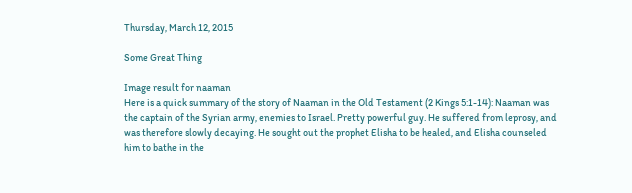Thursday, March 12, 2015

Some Great Thing

Image result for naaman
Here is a quick summary of the story of Naaman in the Old Testament (2 Kings 5:1-14): Naaman was the captain of the Syrian army, enemies to Israel. Pretty powerful guy. He suffered from leprosy, and was therefore slowly decaying. He sought out the prophet Elisha to be healed, and Elisha counseled him to bathe in the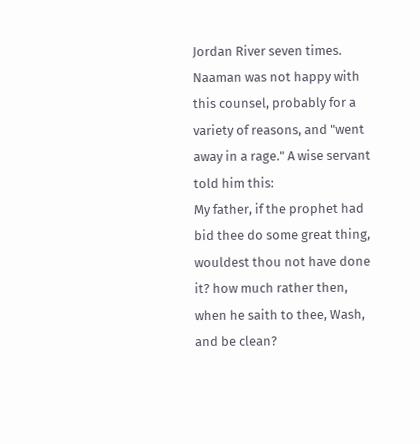Jordan River seven times. Naaman was not happy with this counsel, probably for a variety of reasons, and "went away in a rage." A wise servant told him this:
My father, if the prophet had bid thee do some great thing, wouldest thou not have done it? how much rather then, when he saith to thee, Wash, and be clean?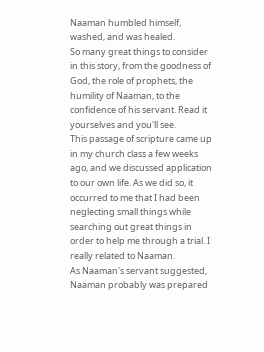Naaman humbled himself, washed, and was healed.
So many great things to consider in this story, from the goodness of God, the role of prophets, the humility of Naaman, to the confidence of his servant. Read it yourselves and you'll see.
This passage of scripture came up in my church class a few weeks ago, and we discussed application to our own life. As we did so, it occurred to me that I had been neglecting small things while searching out great things in order to help me through a trial. I really related to Naaman.
As Naaman's servant suggested, Naaman probably was prepared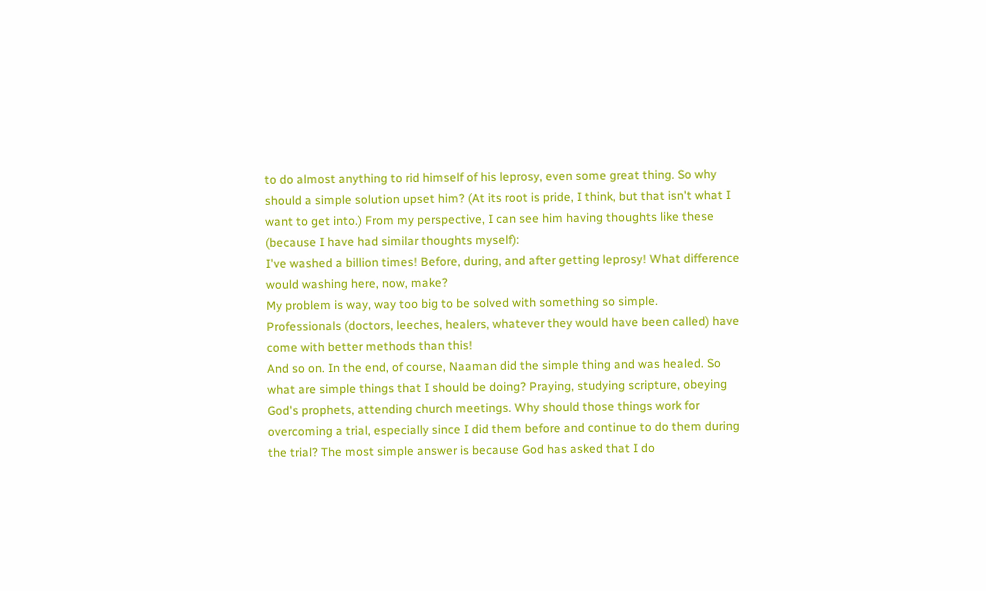to do almost anything to rid himself of his leprosy, even some great thing. So why should a simple solution upset him? (At its root is pride, I think, but that isn't what I want to get into.) From my perspective, I can see him having thoughts like these (because I have had similar thoughts myself):
I've washed a billion times! Before, during, and after getting leprosy! What difference would washing here, now, make?
My problem is way, way too big to be solved with something so simple.
Professionals (doctors, leeches, healers, whatever they would have been called) have come with better methods than this!
And so on. In the end, of course, Naaman did the simple thing and was healed. So what are simple things that I should be doing? Praying, studying scripture, obeying God's prophets, attending church meetings. Why should those things work for overcoming a trial, especially since I did them before and continue to do them during the trial? The most simple answer is because God has asked that I do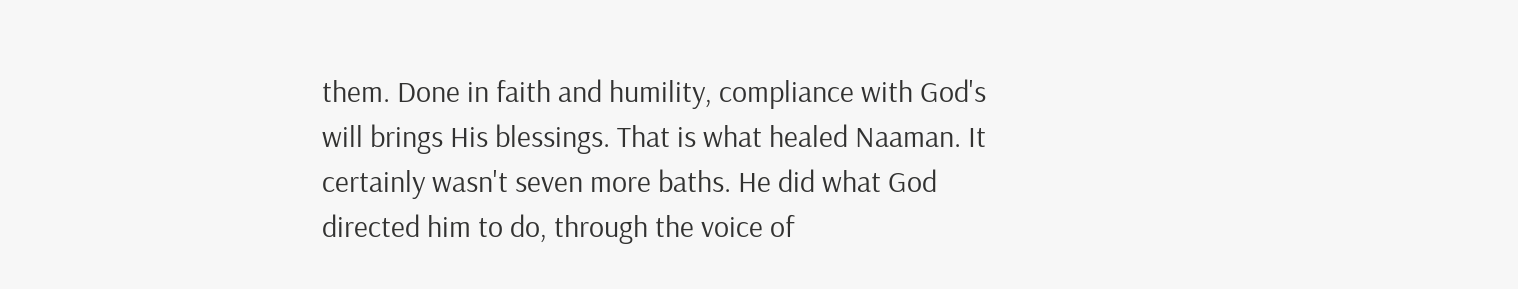them. Done in faith and humility, compliance with God's will brings His blessings. That is what healed Naaman. It certainly wasn't seven more baths. He did what God directed him to do, through the voice of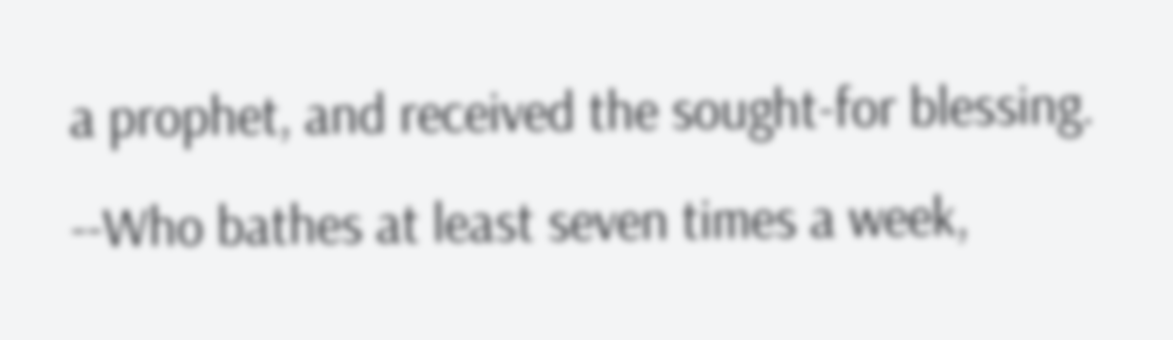a prophet, and received the sought-for blessing.
--Who bathes at least seven times a week,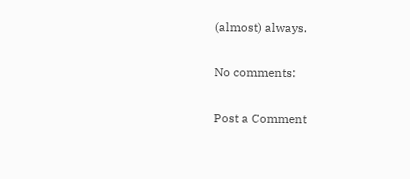(almost) always.

No comments:

Post a Comment